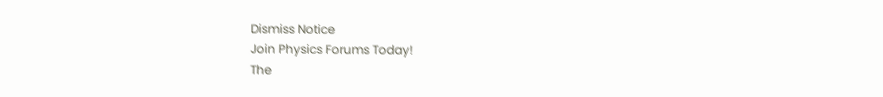Dismiss Notice
Join Physics Forums Today!
The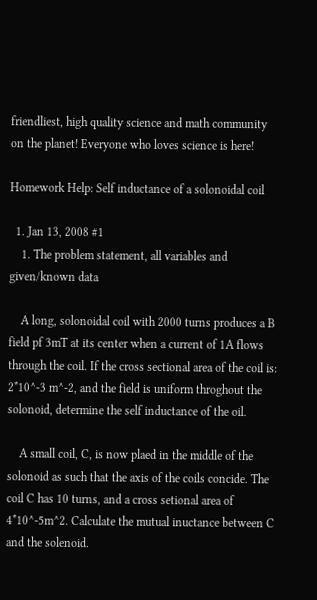friendliest, high quality science and math community on the planet! Everyone who loves science is here!

Homework Help: Self inductance of a solonoidal coil

  1. Jan 13, 2008 #1
    1. The problem statement, all variables and given/known data

    A long, solonoidal coil with 2000 turns produces a B field pf 3mT at its center when a current of 1A flows through the coil. If the cross sectional area of the coil is: 2*10^-3 m^-2, and the field is uniform throghout the solonoid, determine the self inductance of the oil.

    A small coil, C, is now plaed in the middle of the solonoid as such that the axis of the coils concide. The coil C has 10 turns, and a cross setional area of 4*10^-5m^2. Calculate the mutual inuctance between C and the solenoid.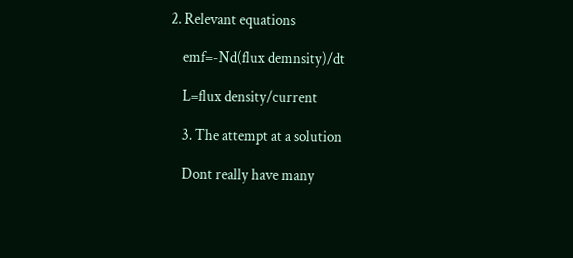2. Relevant equations

    emf=-Nd(flux demnsity)/dt

    L=flux density/current

    3. The attempt at a solution

    Dont really have many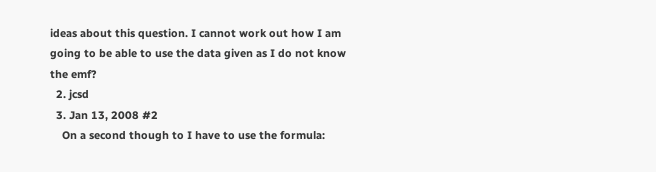ideas about this question. I cannot work out how I am going to be able to use the data given as I do not know the emf?
  2. jcsd
  3. Jan 13, 2008 #2
    On a second though to I have to use the formula: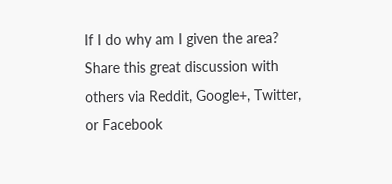If I do why am I given the area?
Share this great discussion with others via Reddit, Google+, Twitter, or Facebook